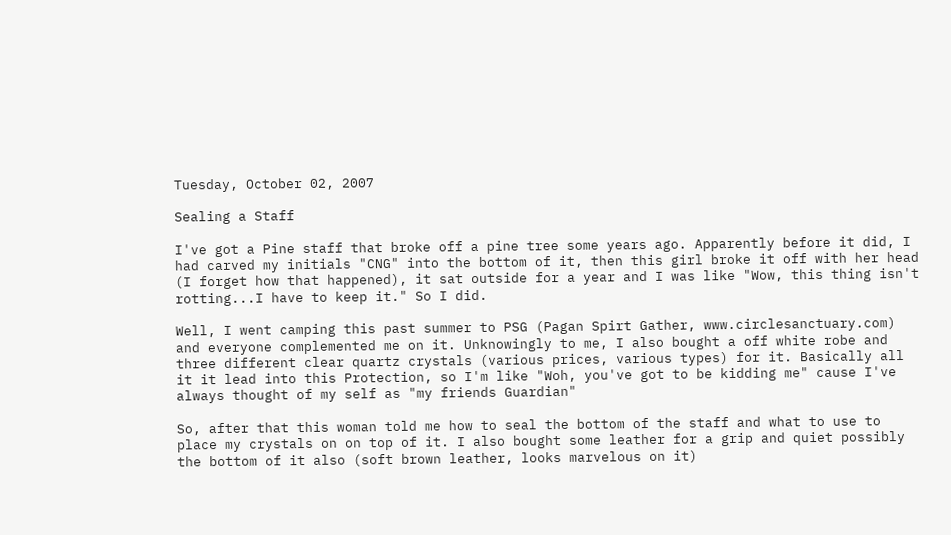Tuesday, October 02, 2007

Sealing a Staff

I've got a Pine staff that broke off a pine tree some years ago. Apparently before it did, I had carved my initials "CNG" into the bottom of it, then this girl broke it off with her head (I forget how that happened), it sat outside for a year and I was like "Wow, this thing isn't rotting...I have to keep it." So I did.

Well, I went camping this past summer to PSG (Pagan Spirt Gather, www.circlesanctuary.com) and everyone complemented me on it. Unknowingly to me, I also bought a off white robe and three different clear quartz crystals (various prices, various types) for it. Basically all it it lead into this Protection, so I'm like "Woh, you've got to be kidding me" cause I've always thought of my self as "my friends Guardian"

So, after that this woman told me how to seal the bottom of the staff and what to use to place my crystals on on top of it. I also bought some leather for a grip and quiet possibly the bottom of it also (soft brown leather, looks marvelous on it)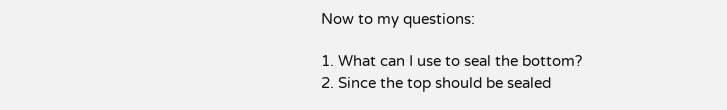Now to my questions:

1. What can I use to seal the bottom?
2. Since the top should be sealed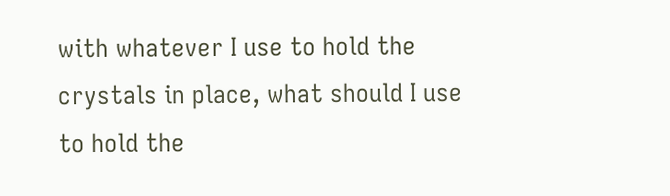with whatever I use to hold the crystals in place, what should I use to hold the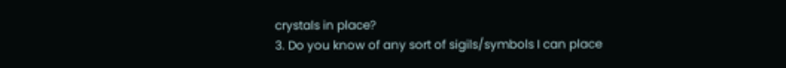crystals in place?
3. Do you know of any sort of sigils/symbols I can place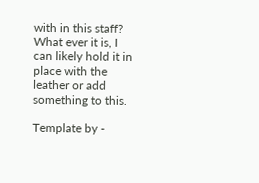with in this staff? What ever it is, I can likely hold it in place with the leather or add something to this.

Template by -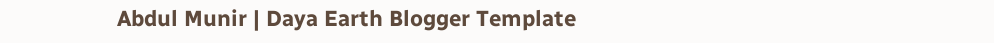Abdul Munir | Daya Earth Blogger Template